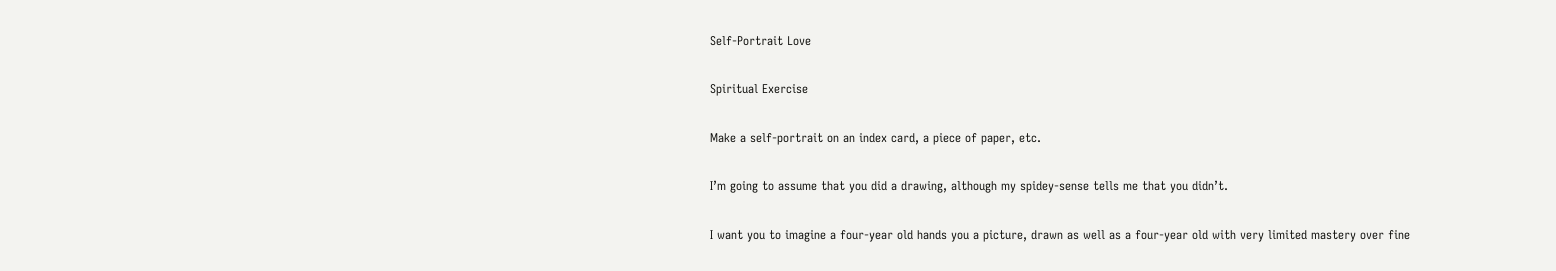Self-Portrait Love


Spiritual Exercise


Make a self-portrait on an index card, a piece of paper, etc.


I’m going to assume that you did a drawing, although my spidey-sense tells me that you didn’t.


I want you to imagine a four-year old hands you a picture, drawn as well as a four-year old with very limited mastery over fine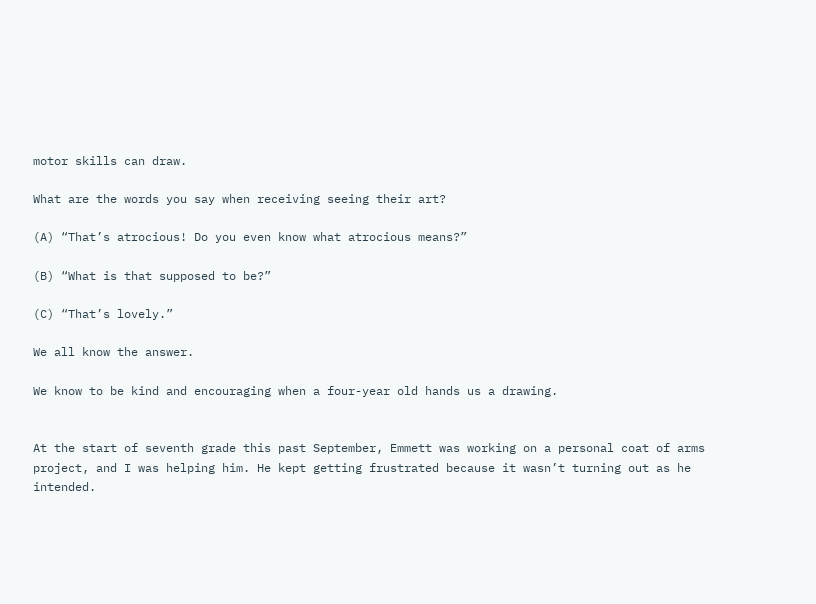motor skills can draw.

What are the words you say when receiving seeing their art?

(A) “That’s atrocious! Do you even know what atrocious means?”

(B) “What is that supposed to be?”

(C) “That’s lovely.”

We all know the answer.

We know to be kind and encouraging when a four-year old hands us a drawing.


At the start of seventh grade this past September, Emmett was working on a personal coat of arms project, and I was helping him. He kept getting frustrated because it wasn’t turning out as he intended.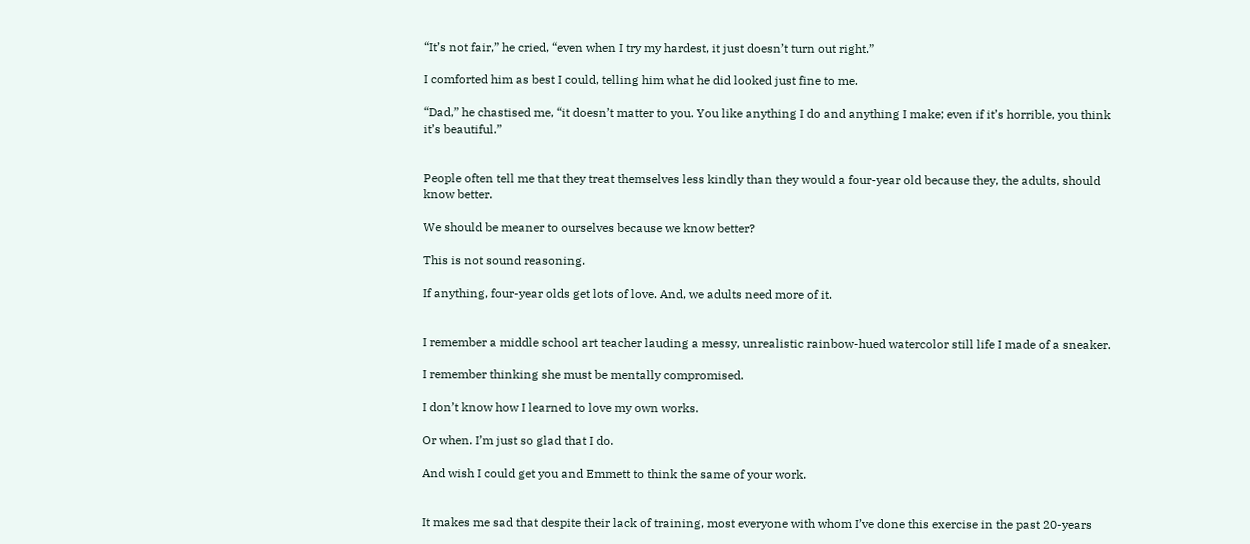“It’s not fair,” he cried, “even when I try my hardest, it just doesn’t turn out right.”

I comforted him as best I could, telling him what he did looked just fine to me.

“Dad,” he chastised me, “it doesn’t matter to you. You like anything I do and anything I make; even if it’s horrible, you think it’s beautiful.”


People often tell me that they treat themselves less kindly than they would a four-year old because they, the adults, should know better.

We should be meaner to ourselves because we know better?

This is not sound reasoning.

If anything, four-year olds get lots of love. And, we adults need more of it.


I remember a middle school art teacher lauding a messy, unrealistic rainbow-hued watercolor still life I made of a sneaker.

I remember thinking she must be mentally compromised.

I don’t know how I learned to love my own works.

Or when. I’m just so glad that I do.

And wish I could get you and Emmett to think the same of your work.


It makes me sad that despite their lack of training, most everyone with whom I’ve done this exercise in the past 20-years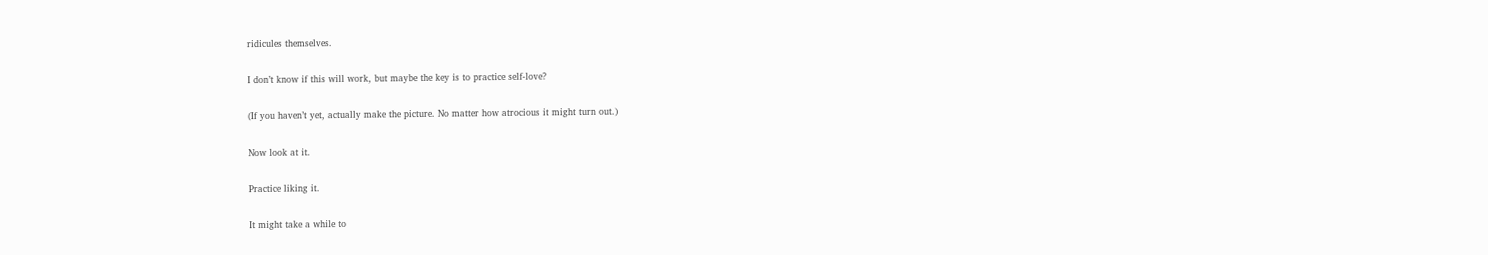ridicules themselves.

I don’t know if this will work, but maybe the key is to practice self-love?

(If you haven’t yet, actually make the picture. No matter how atrocious it might turn out.)

Now look at it.

Practice liking it.

It might take a while to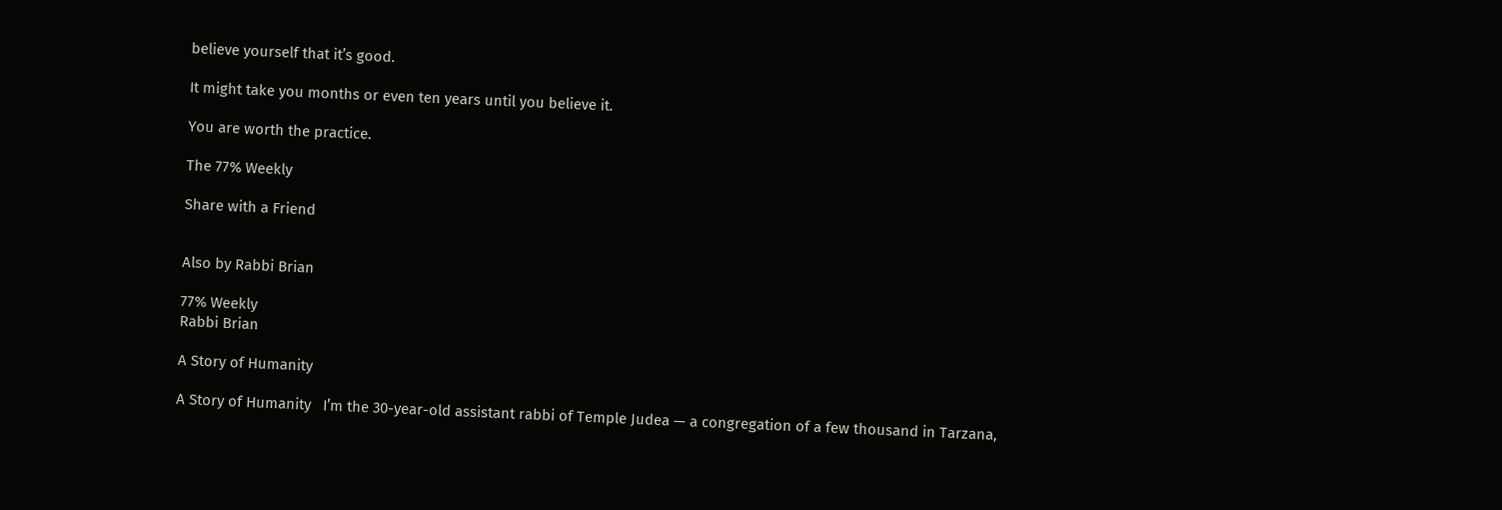believe yourself that it’s good.

It might take you months or even ten years until you believe it.

You are worth the practice.

The 77% Weekly

Share with a Friend


Also by Rabbi Brian

77% Weekly
Rabbi Brian

A Story of Humanity

A Story of Humanity   I’m the 30-year-old assistant rabbi of Temple Judea — a congregation of a few thousand in Tarzana,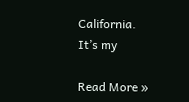California.   It’s my

Read More »